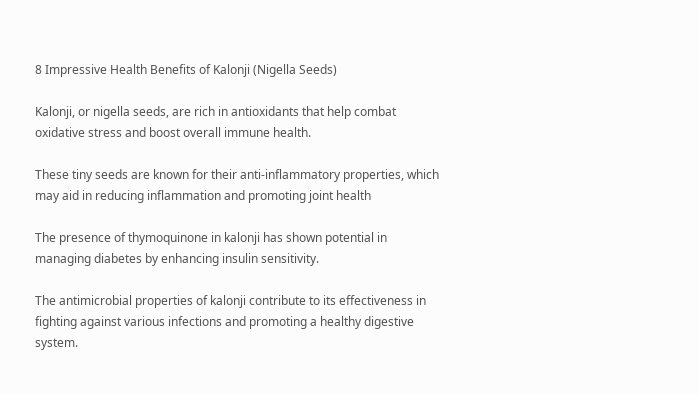8 Impressive Health Benefits of Kalonji (Nigella Seeds)

Kalonji, or nigella seeds, are rich in antioxidants that help combat oxidative stress and boost overall immune health.

These tiny seeds are known for their anti-inflammatory properties, which may aid in reducing inflammation and promoting joint health

The presence of thymoquinone in kalonji has shown potential in managing diabetes by enhancing insulin sensitivity.

The antimicrobial properties of kalonji contribute to its effectiveness in fighting against various infections and promoting a healthy digestive system.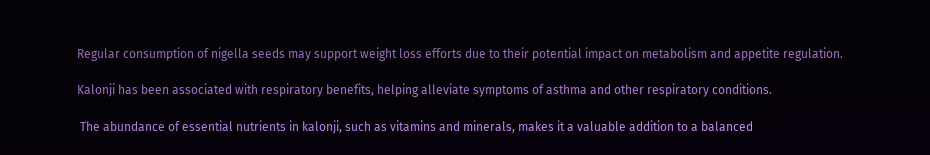Regular consumption of nigella seeds may support weight loss efforts due to their potential impact on metabolism and appetite regulation.

Kalonji has been associated with respiratory benefits, helping alleviate symptoms of asthma and other respiratory conditions.

 The abundance of essential nutrients in kalonji, such as vitamins and minerals, makes it a valuable addition to a balanced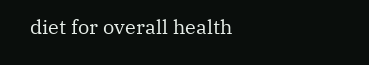diet for overall health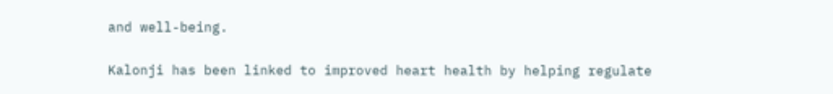and well-being.

Kalonji has been linked to improved heart health by helping regulate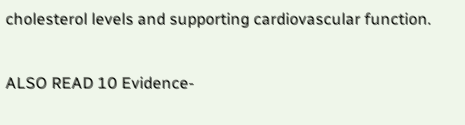cholesterol levels and supporting cardiovascular function.

ALSO READ 10 Evidence-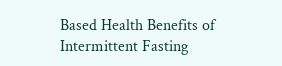Based Health Benefits of Intermittent Fasting